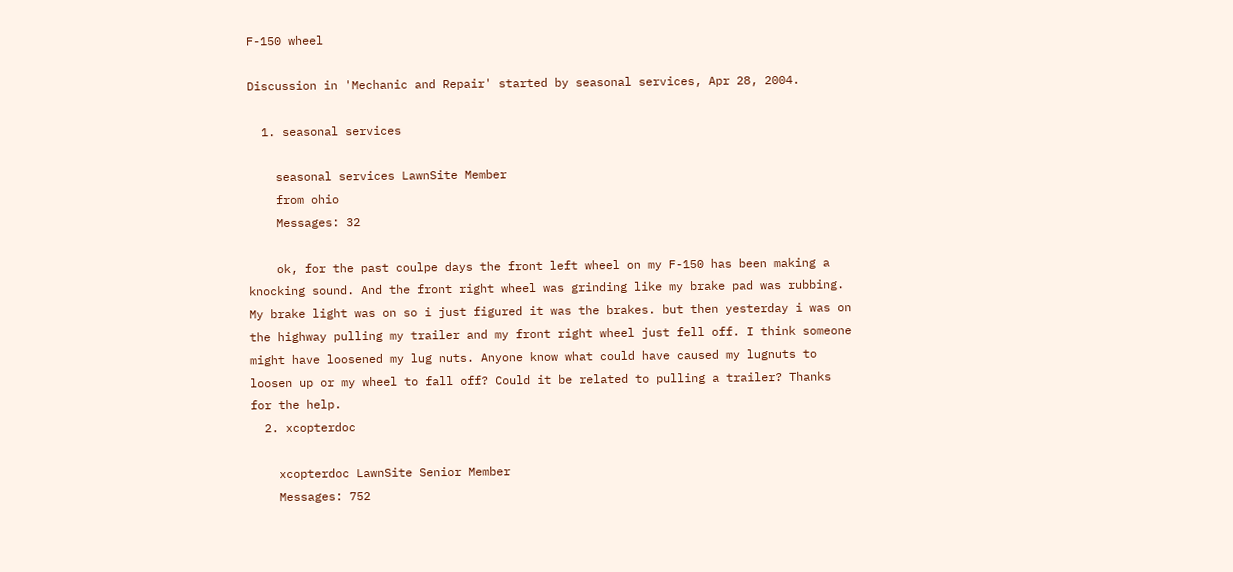F-150 wheel

Discussion in 'Mechanic and Repair' started by seasonal services, Apr 28, 2004.

  1. seasonal services

    seasonal services LawnSite Member
    from ohio
    Messages: 32

    ok, for the past coulpe days the front left wheel on my F-150 has been making a knocking sound. And the front right wheel was grinding like my brake pad was rubbing. My brake light was on so i just figured it was the brakes. but then yesterday i was on the highway pulling my trailer and my front right wheel just fell off. I think someone might have loosened my lug nuts. Anyone know what could have caused my lugnuts to loosen up or my wheel to fall off? Could it be related to pulling a trailer? Thanks for the help.
  2. xcopterdoc

    xcopterdoc LawnSite Senior Member
    Messages: 752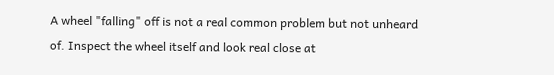A wheel "falling" off is not a real common problem but not unheard of. Inspect the wheel itself and look real close at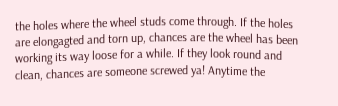the holes where the wheel studs come through. If the holes are elongagted and torn up, chances are the wheel has been working its way loose for a while. If they look round and clean, chances are someone screwed ya! Anytime the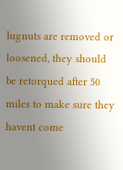lugnuts are removed or loosened, they should be retorqued after 50 miles to make sure they havent come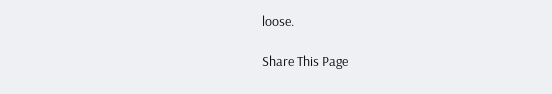loose.

Share This Page